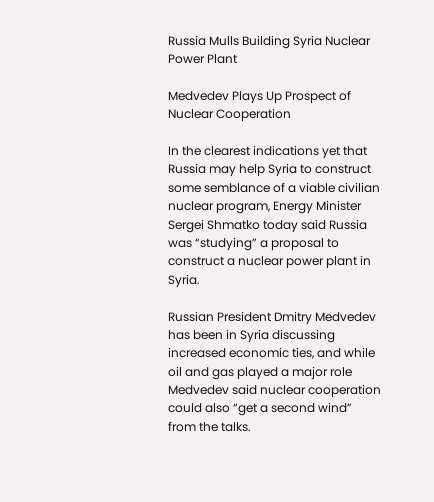Russia Mulls Building Syria Nuclear Power Plant

Medvedev Plays Up Prospect of Nuclear Cooperation

In the clearest indications yet that Russia may help Syria to construct some semblance of a viable civilian nuclear program, Energy Minister Sergei Shmatko today said Russia was “studying” a proposal to construct a nuclear power plant in Syria.

Russian President Dmitry Medvedev has been in Syria discussing increased economic ties, and while oil and gas played a major role Medvedev said nuclear cooperation could also “get a second wind” from the talks.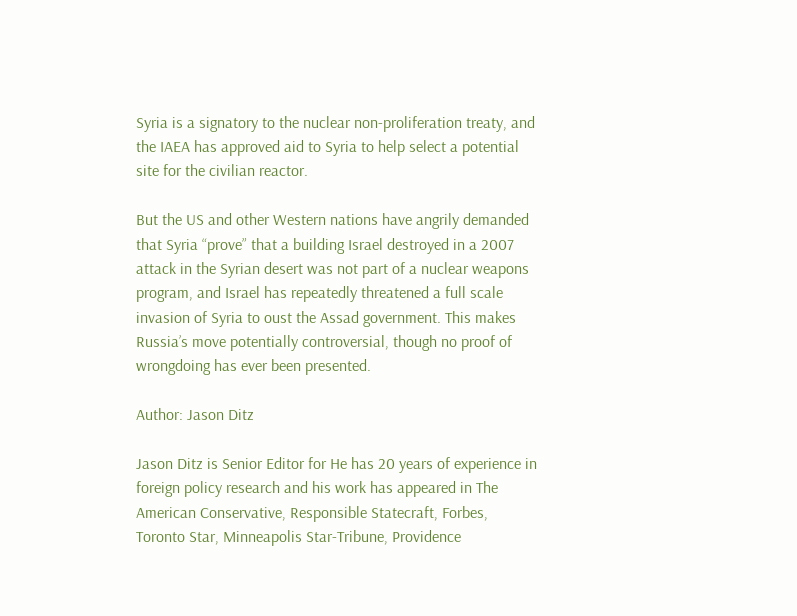Syria is a signatory to the nuclear non-proliferation treaty, and the IAEA has approved aid to Syria to help select a potential site for the civilian reactor.

But the US and other Western nations have angrily demanded that Syria “prove” that a building Israel destroyed in a 2007 attack in the Syrian desert was not part of a nuclear weapons program, and Israel has repeatedly threatened a full scale invasion of Syria to oust the Assad government. This makes Russia’s move potentially controversial, though no proof of wrongdoing has ever been presented.

Author: Jason Ditz

Jason Ditz is Senior Editor for He has 20 years of experience in foreign policy research and his work has appeared in The American Conservative, Responsible Statecraft, Forbes, Toronto Star, Minneapolis Star-Tribune, Providence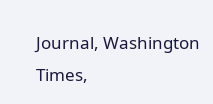Journal, Washington Times,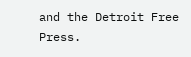and the Detroit Free Press.